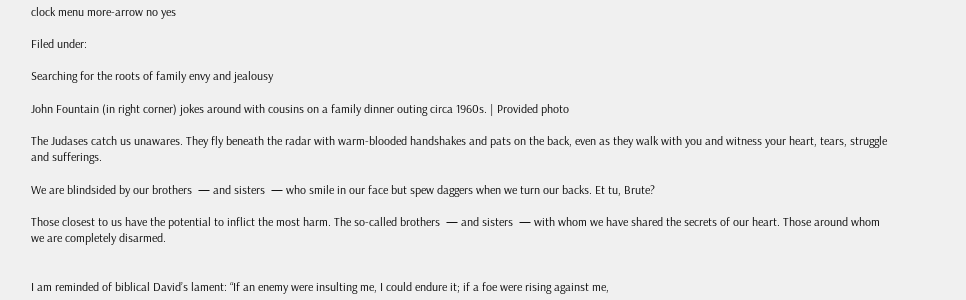clock menu more-arrow no yes

Filed under:

Searching for the roots of family envy and jealousy

John Fountain (in right corner) jokes around with cousins on a family dinner outing circa 1960s. | Provided photo

The Judases catch us unawares. They fly beneath the radar with warm-blooded handshakes and pats on the back, even as they walk with you and witness your heart, tears, struggle and sufferings.

We are blindsided by our brothers  — and sisters  — who smile in our face but spew daggers when we turn our backs. Et tu, Brute?

Those closest to us have the potential to inflict the most harm. The so-called brothers  — and sisters  — with whom we have shared the secrets of our heart. Those around whom we are completely disarmed.


I am reminded of biblical David’s lament: “If an enemy were insulting me, I could endure it; if a foe were rising against me,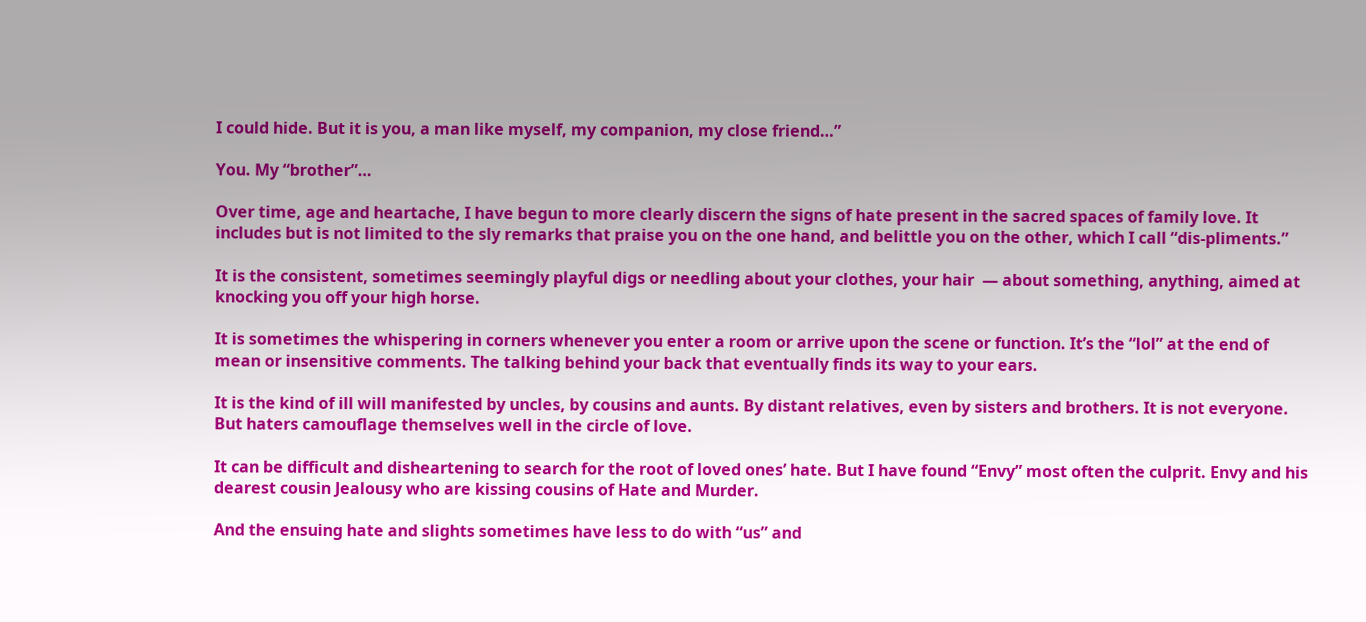I could hide. But it is you, a man like myself, my companion, my close friend…”

You. My “brother”…

Over time, age and heartache, I have begun to more clearly discern the signs of hate present in the sacred spaces of family love. It includes but is not limited to the sly remarks that praise you on the one hand, and belittle you on the other, which I call “dis-pliments.”

It is the consistent, sometimes seemingly playful digs or needling about your clothes, your hair  — about something, anything, aimed at knocking you off your high horse.

It is sometimes the whispering in corners whenever you enter a room or arrive upon the scene or function. It’s the “lol” at the end of mean or insensitive comments. The talking behind your back that eventually finds its way to your ears.

It is the kind of ill will manifested by uncles, by cousins and aunts. By distant relatives, even by sisters and brothers. It is not everyone. But haters camouflage themselves well in the circle of love.

It can be difficult and disheartening to search for the root of loved ones’ hate. But I have found “Envy” most often the culprit. Envy and his dearest cousin Jealousy who are kissing cousins of Hate and Murder.

And the ensuing hate and slights sometimes have less to do with “us” and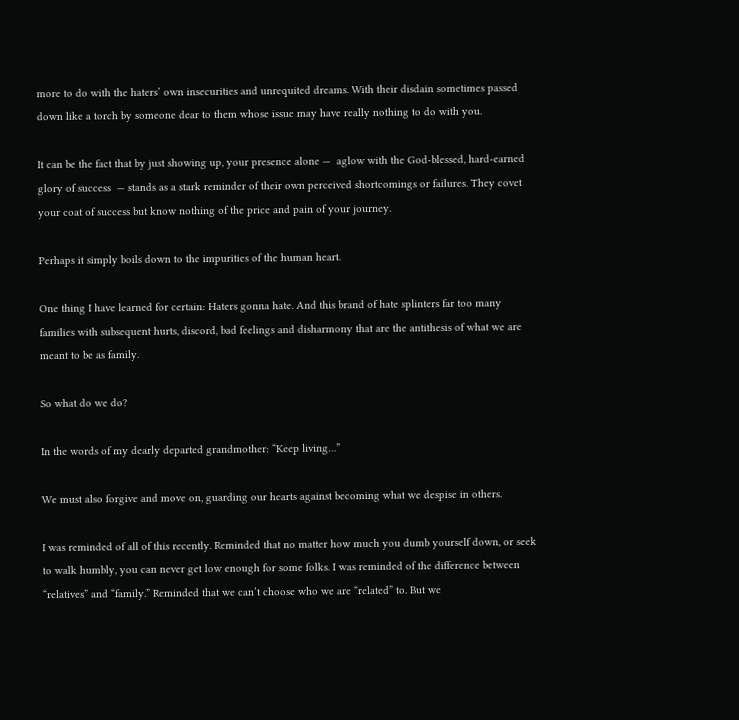more to do with the haters’ own insecurities and unrequited dreams. With their disdain sometimes passed down like a torch by someone dear to them whose issue may have really nothing to do with you.

It can be the fact that by just showing up, your presence alone —  aglow with the God-blessed, hard-earned glory of success  — stands as a stark reminder of their own perceived shortcomings or failures. They covet your coat of success but know nothing of the price and pain of your journey.

Perhaps it simply boils down to the impurities of the human heart.

One thing I have learned for certain: Haters gonna hate. And this brand of hate splinters far too many families with subsequent hurts, discord, bad feelings and disharmony that are the antithesis of what we are meant to be as family.

So what do we do?

In the words of my dearly departed grandmother: “Keep living…”

We must also forgive and move on, guarding our hearts against becoming what we despise in others.

I was reminded of all of this recently. Reminded that no matter how much you dumb yourself down, or seek to walk humbly, you can never get low enough for some folks. I was reminded of the difference between “relatives” and “family.” Reminded that we can’t choose who we are “related” to. But we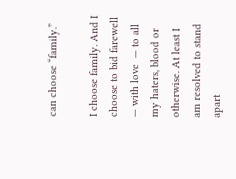can choose “family.”

I choose family. And I choose to bid farewell  — with love  — to all my haters, blood or otherwise. At least I am resolved to stand apart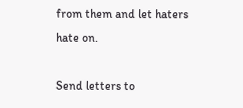from them and let haters hate on.

Send letters to